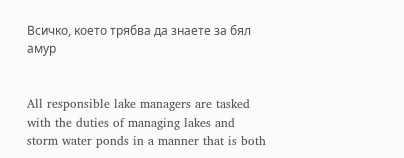Всичко, което трябва да знаете за бял амур


All responsible lake managers are tasked with the duties of managing lakes and storm water ponds in a manner that is both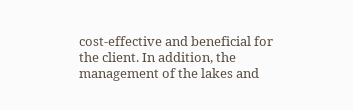cost-effective and beneficial for the client. In addition, the management of the lakes and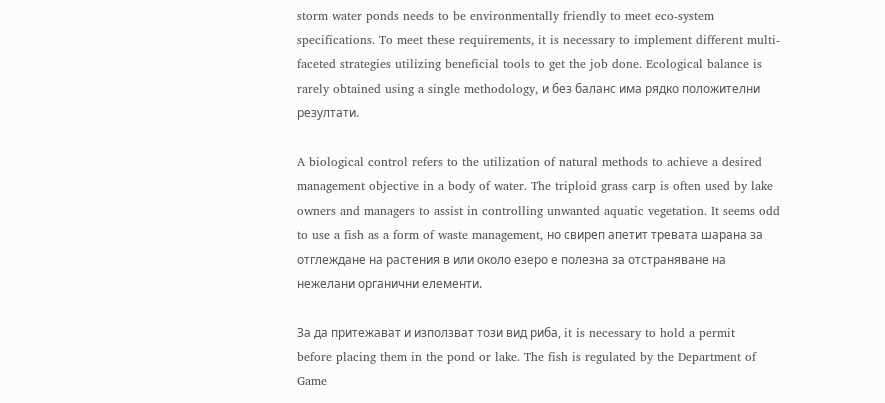storm water ponds needs to be environmentally friendly to meet eco-system specifications. To meet these requirements, it is necessary to implement different multi-faceted strategies utilizing beneficial tools to get the job done. Ecological balance is rarely obtained using a single methodology, и без баланс има рядко положителни резултати.

A biological control refers to the utilization of natural methods to achieve a desired management objective in a body of water. The triploid grass carp is often used by lake owners and managers to assist in controlling unwanted aquatic vegetation. It seems odd to use a fish as a form of waste management, но свиреп апетит тревата шарана за отглеждане на растения в или около езеро е полезна за отстраняване на нежелани органични елементи.

За да притежават и използват този вид риба, it is necessary to hold a permit before placing them in the pond or lake. The fish is regulated by the Department of Game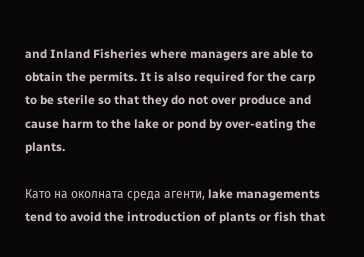and Inland Fisheries where managers are able to obtain the permits. It is also required for the carp to be sterile so that they do not over produce and cause harm to the lake or pond by over-eating the plants.

Като на околната среда агенти, lake managements tend to avoid the introduction of plants or fish that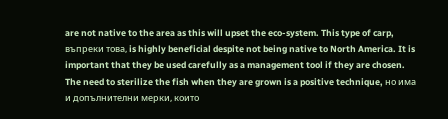are not native to the area as this will upset the eco-system. This type of carp, въпреки това, is highly beneficial despite not being native to North America. It is important that they be used carefully as a management tool if they are chosen. The need to sterilize the fish when they are grown is a positive technique, но има и допълнителни мерки, които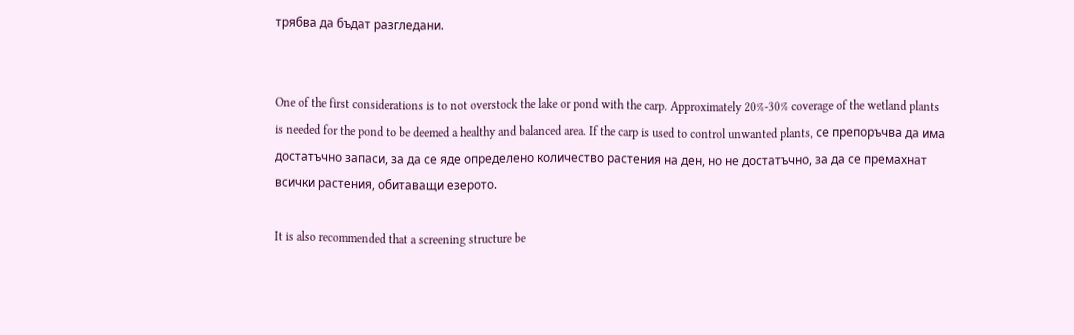трябва да бъдат разгледани.


One of the first considerations is to not overstock the lake or pond with the carp. Approximately 20%-30% coverage of the wetland plants is needed for the pond to be deemed a healthy and balanced area. If the carp is used to control unwanted plants, се препоръчва да има достатъчно запаси, за да се яде определено количество растения на ден, но не достатъчно, за да се премахнат всички растения, обитаващи езерото.

It is also recommended that a screening structure be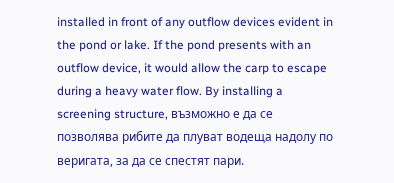installed in front of any outflow devices evident in the pond or lake. If the pond presents with an outflow device, it would allow the carp to escape during a heavy water flow. By installing a screening structure, възможно е да се позволява рибите да плуват водеща надолу по веригата, за да се спестят пари.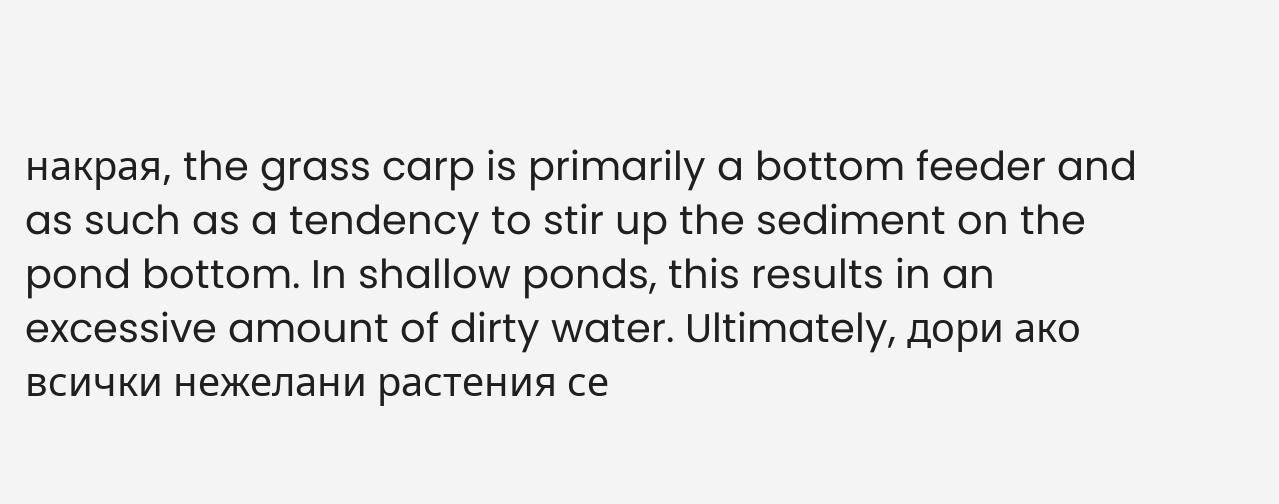накрая, the grass carp is primarily a bottom feeder and as such as a tendency to stir up the sediment on the pond bottom. In shallow ponds, this results in an excessive amount of dirty water. Ultimately, дори ако всички нежелани растения се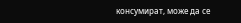консумират, може да се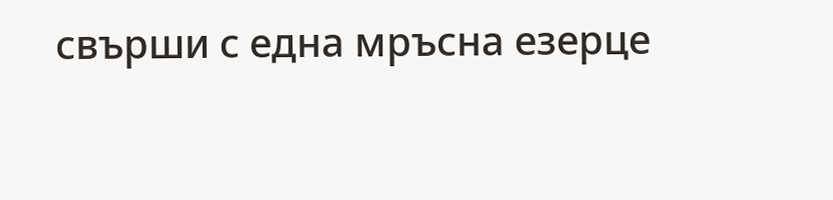свърши с една мръсна езерце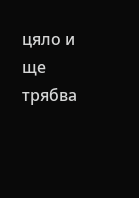цяло и ще трябва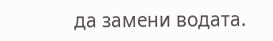да замени водата.